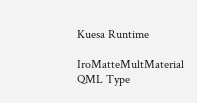Kuesa Runtime

IroMatteMultMaterial QML Type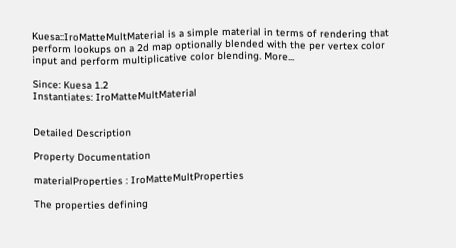Kuesa::IroMatteMultMaterial is a simple material in terms of rendering that perform lookups on a 2d map optionally blended with the per vertex color input and perform multiplicative color blending. More...

Since: Kuesa 1.2
Instantiates: IroMatteMultMaterial


Detailed Description

Property Documentation

materialProperties : IroMatteMultProperties

The properties defining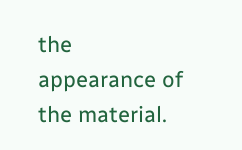the appearance of the material.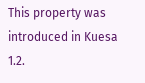This property was introduced in Kuesa 1.2.